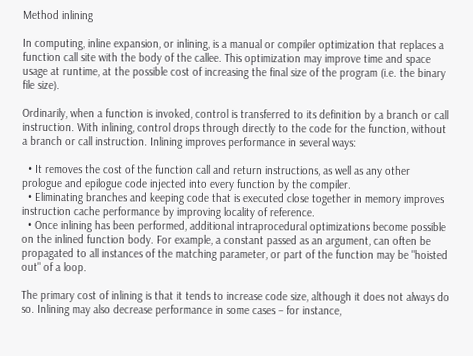Method inlining

In computing, inline expansion, or inlining, is a manual or compiler optimization that replaces a function call site with the body of the callee. This optimization may improve time and space usage at runtime, at the possible cost of increasing the final size of the program (i.e. the binary file size).

Ordinarily, when a function is invoked, control is transferred to its definition by a branch or call instruction. With inlining, control drops through directly to the code for the function, without a branch or call instruction. Inlining improves performance in several ways:

  • It removes the cost of the function call and return instructions, as well as any other prologue and epilogue code injected into every function by the compiler.
  • Eliminating branches and keeping code that is executed close together in memory improves instruction cache performance by improving locality of reference.
  • Once inlining has been performed, additional intraprocedural optimizations become possible on the inlined function body. For example, a constant passed as an argument, can often be propagated to all instances of the matching parameter, or part of the function may be "hoisted out" of a loop.

The primary cost of inlining is that it tends to increase code size, although it does not always do so. Inlining may also decrease performance in some cases – for instance,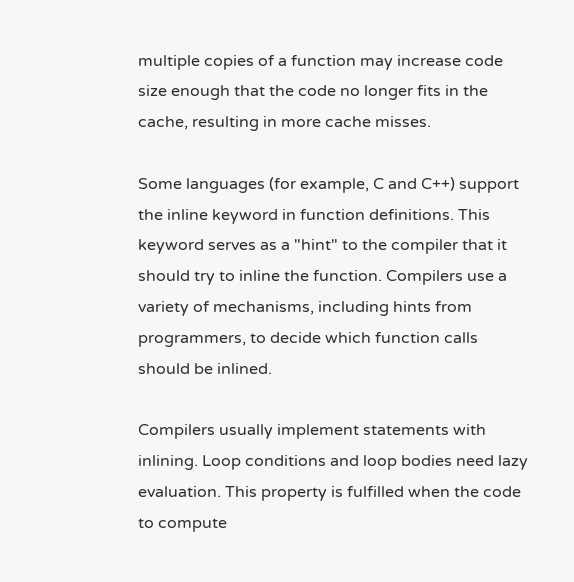multiple copies of a function may increase code size enough that the code no longer fits in the cache, resulting in more cache misses.

Some languages (for example, C and C++) support the inline keyword in function definitions. This keyword serves as a "hint" to the compiler that it should try to inline the function. Compilers use a variety of mechanisms, including hints from programmers, to decide which function calls should be inlined.

Compilers usually implement statements with inlining. Loop conditions and loop bodies need lazy evaluation. This property is fulfilled when the code to compute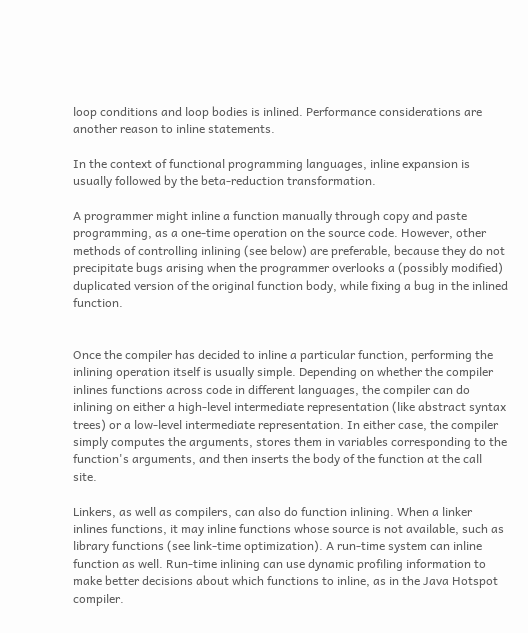loop conditions and loop bodies is inlined. Performance considerations are another reason to inline statements.

In the context of functional programming languages, inline expansion is usually followed by the beta-reduction transformation.

A programmer might inline a function manually through copy and paste programming, as a one-time operation on the source code. However, other methods of controlling inlining (see below) are preferable, because they do not precipitate bugs arising when the programmer overlooks a (possibly modified) duplicated version of the original function body, while fixing a bug in the inlined function.


Once the compiler has decided to inline a particular function, performing the inlining operation itself is usually simple. Depending on whether the compiler inlines functions across code in different languages, the compiler can do inlining on either a high-level intermediate representation (like abstract syntax trees) or a low-level intermediate representation. In either case, the compiler simply computes the arguments, stores them in variables corresponding to the function's arguments, and then inserts the body of the function at the call site.

Linkers, as well as compilers, can also do function inlining. When a linker inlines functions, it may inline functions whose source is not available, such as library functions (see link-time optimization). A run-time system can inline function as well. Run-time inlining can use dynamic profiling information to make better decisions about which functions to inline, as in the Java Hotspot compiler.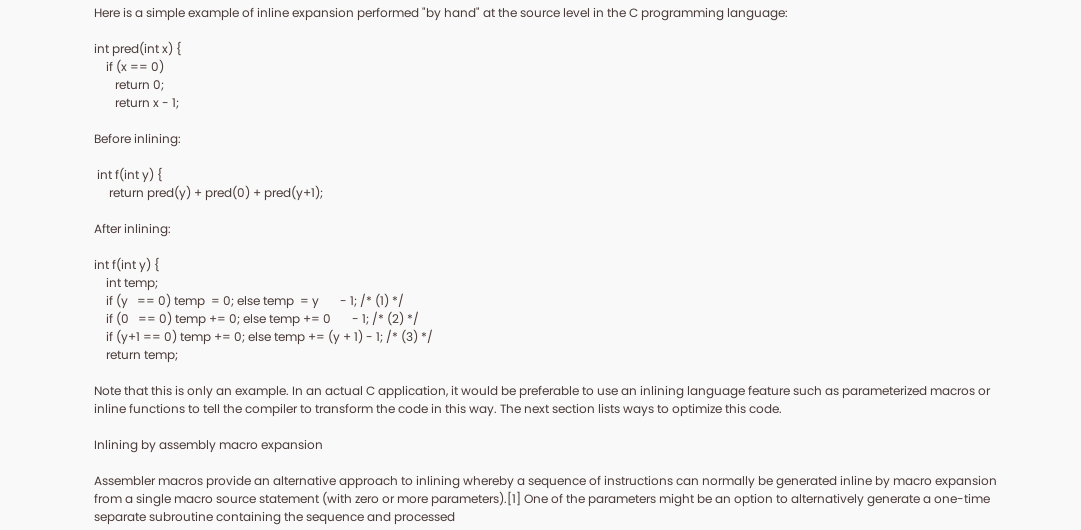Here is a simple example of inline expansion performed "by hand" at the source level in the C programming language:

int pred(int x) {
    if (x == 0)
       return 0;
       return x - 1;

Before inlining:

 int f(int y) {
     return pred(y) + pred(0) + pred(y+1);

After inlining:

int f(int y) {
    int temp;
    if (y   == 0) temp  = 0; else temp  = y       - 1; /* (1) */
    if (0   == 0) temp += 0; else temp += 0       - 1; /* (2) */
    if (y+1 == 0) temp += 0; else temp += (y + 1) - 1; /* (3) */
    return temp;

Note that this is only an example. In an actual C application, it would be preferable to use an inlining language feature such as parameterized macros or inline functions to tell the compiler to transform the code in this way. The next section lists ways to optimize this code.

Inlining by assembly macro expansion

Assembler macros provide an alternative approach to inlining whereby a sequence of instructions can normally be generated inline by macro expansion from a single macro source statement (with zero or more parameters).[1] One of the parameters might be an option to alternatively generate a one-time separate subroutine containing the sequence and processed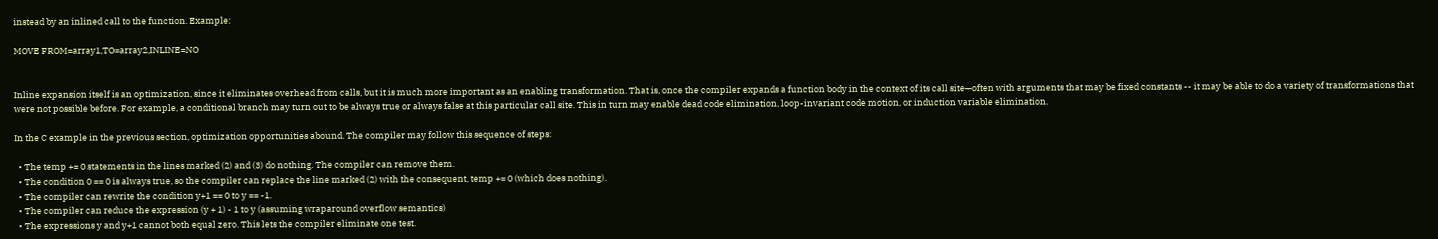instead by an inlined call to the function. Example:

MOVE FROM=array1,TO=array2,INLINE=NO


Inline expansion itself is an optimization, since it eliminates overhead from calls, but it is much more important as an enabling transformation. That is, once the compiler expands a function body in the context of its call site—often with arguments that may be fixed constants -- it may be able to do a variety of transformations that were not possible before. For example, a conditional branch may turn out to be always true or always false at this particular call site. This in turn may enable dead code elimination, loop-invariant code motion, or induction variable elimination.

In the C example in the previous section, optimization opportunities abound. The compiler may follow this sequence of steps:

  • The temp += 0 statements in the lines marked (2) and (3) do nothing. The compiler can remove them.
  • The condition 0 == 0 is always true, so the compiler can replace the line marked (2) with the consequent, temp += 0 (which does nothing).
  • The compiler can rewrite the condition y+1 == 0 to y == -1.
  • The compiler can reduce the expression (y + 1) - 1 to y (assuming wraparound overflow semantics)
  • The expressions y and y+1 cannot both equal zero. This lets the compiler eliminate one test.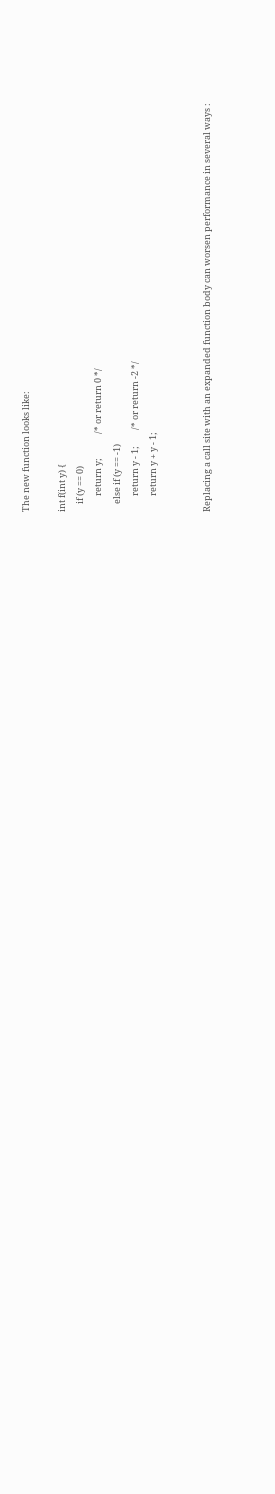The new function looks like:

int f(int y) {
    if (y == 0)
        return y;            /* or return 0 */
    else if (y == -1)
        return y - 1;        /* or return -2 */
        return y + y - 1;


Replacing a call site with an expanded function body can worsen performance in several ways :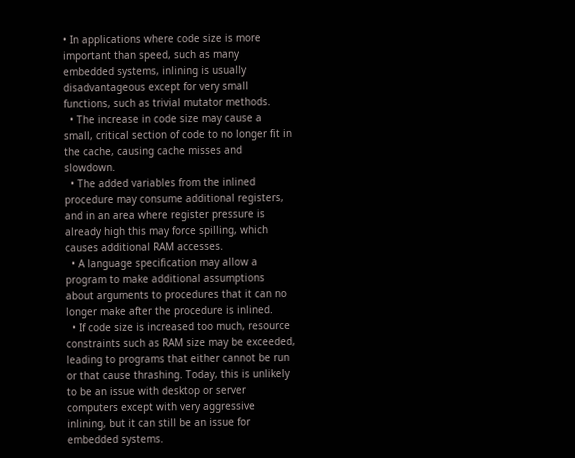• In applications where code size is more important than speed, such as many embedded systems, inlining is usually disadvantageous except for very small functions, such as trivial mutator methods.
  • The increase in code size may cause a small, critical section of code to no longer fit in the cache, causing cache misses and slowdown.
  • The added variables from the inlined procedure may consume additional registers, and in an area where register pressure is already high this may force spilling, which causes additional RAM accesses.
  • A language specification may allow a program to make additional assumptions about arguments to procedures that it can no longer make after the procedure is inlined.
  • If code size is increased too much, resource constraints such as RAM size may be exceeded, leading to programs that either cannot be run or that cause thrashing. Today, this is unlikely to be an issue with desktop or server computers except with very aggressive inlining, but it can still be an issue for embedded systems.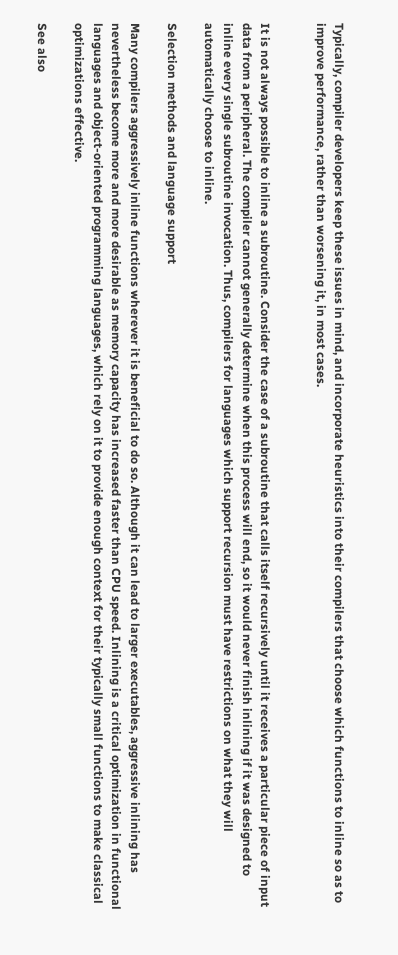Typically, compiler developers keep these issues in mind, and incorporate heuristics into their compilers that choose which functions to inline so as to improve performance, rather than worsening it, in most cases.


It is not always possible to inline a subroutine. Consider the case of a subroutine that calls itself recursively until it receives a particular piece of input data from a peripheral. The compiler cannot generally determine when this process will end, so it would never finish inlining if it was designed to inline every single subroutine invocation. Thus, compilers for languages which support recursion must have restrictions on what they will automatically choose to inline.

Selection methods and language support

Many compilers aggressively inline functions wherever it is beneficial to do so. Although it can lead to larger executables, aggressive inlining has nevertheless become more and more desirable as memory capacity has increased faster than CPU speed. Inlining is a critical optimization in functional languages and object-oriented programming languages, which rely on it to provide enough context for their typically small functions to make classical optimizations effective.

See also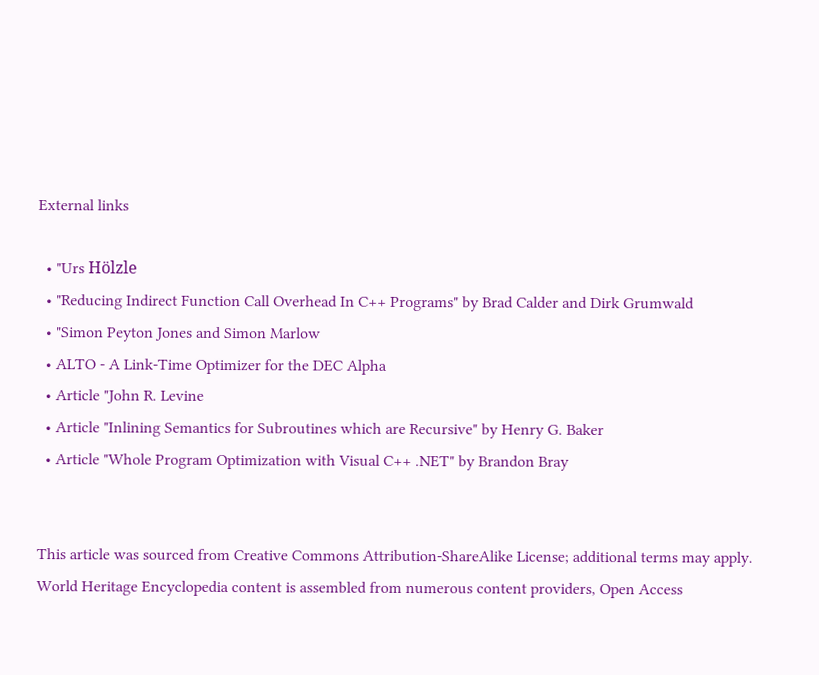External links

  • "Urs Hölzle
  • "Reducing Indirect Function Call Overhead In C++ Programs" by Brad Calder and Dirk Grumwald
  • "Simon Peyton Jones and Simon Marlow
  • ALTO - A Link-Time Optimizer for the DEC Alpha
  • Article "John R. Levine
  • Article "Inlining Semantics for Subroutines which are Recursive" by Henry G. Baker
  • Article "Whole Program Optimization with Visual C++ .NET" by Brandon Bray


This article was sourced from Creative Commons Attribution-ShareAlike License; additional terms may apply. World Heritage Encyclopedia content is assembled from numerous content providers, Open Access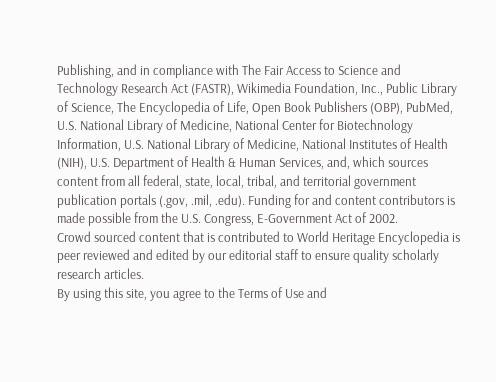Publishing, and in compliance with The Fair Access to Science and Technology Research Act (FASTR), Wikimedia Foundation, Inc., Public Library of Science, The Encyclopedia of Life, Open Book Publishers (OBP), PubMed, U.S. National Library of Medicine, National Center for Biotechnology Information, U.S. National Library of Medicine, National Institutes of Health (NIH), U.S. Department of Health & Human Services, and, which sources content from all federal, state, local, tribal, and territorial government publication portals (.gov, .mil, .edu). Funding for and content contributors is made possible from the U.S. Congress, E-Government Act of 2002.
Crowd sourced content that is contributed to World Heritage Encyclopedia is peer reviewed and edited by our editorial staff to ensure quality scholarly research articles.
By using this site, you agree to the Terms of Use and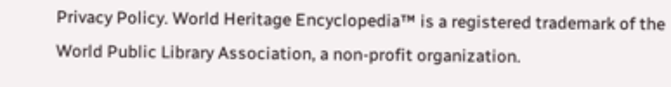Privacy Policy. World Heritage Encyclopedia™ is a registered trademark of the World Public Library Association, a non-profit organization.